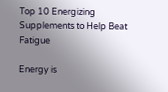Top 10 Energizing Supplements to Help Beat Fatigue

Energy is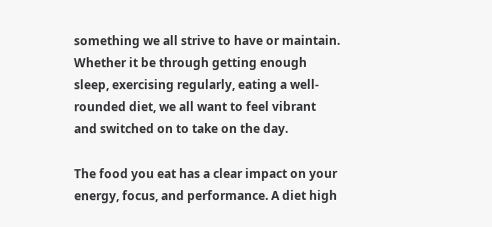something we all strive to have or maintain. Whether it be through getting enough sleep, exercising regularly, eating a well-rounded diet, we all want to feel vibrant and switched on to take on the day.

The food you eat has a clear impact on your energy, focus, and performance. A diet high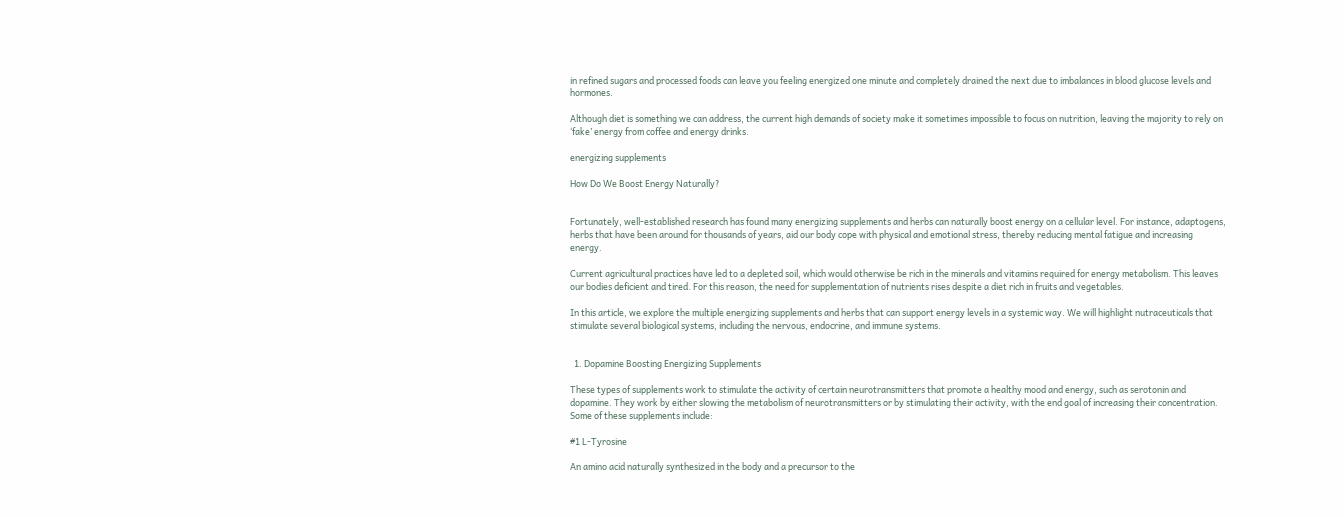in refined sugars and processed foods can leave you feeling energized one minute and completely drained the next due to imbalances in blood glucose levels and hormones.

Although diet is something we can address, the current high demands of society make it sometimes impossible to focus on nutrition, leaving the majority to rely on ‘fake’ energy from coffee and energy drinks.

energizing supplements

How Do We Boost Energy Naturally?


Fortunately, well-established research has found many energizing supplements and herbs can naturally boost energy on a cellular level. For instance, adaptogens, herbs that have been around for thousands of years, aid our body cope with physical and emotional stress, thereby reducing mental fatigue and increasing energy.

Current agricultural practices have led to a depleted soil, which would otherwise be rich in the minerals and vitamins required for energy metabolism. This leaves our bodies deficient and tired. For this reason, the need for supplementation of nutrients rises despite a diet rich in fruits and vegetables.

In this article, we explore the multiple energizing supplements and herbs that can support energy levels in a systemic way. We will highlight nutraceuticals that stimulate several biological systems, including the nervous, endocrine, and immune systems.


  1. Dopamine Boosting Energizing Supplements

These types of supplements work to stimulate the activity of certain neurotransmitters that promote a healthy mood and energy, such as serotonin and dopamine. They work by either slowing the metabolism of neurotransmitters or by stimulating their activity, with the end goal of increasing their concentration. Some of these supplements include:

#1 L-Tyrosine

An amino acid naturally synthesized in the body and a precursor to the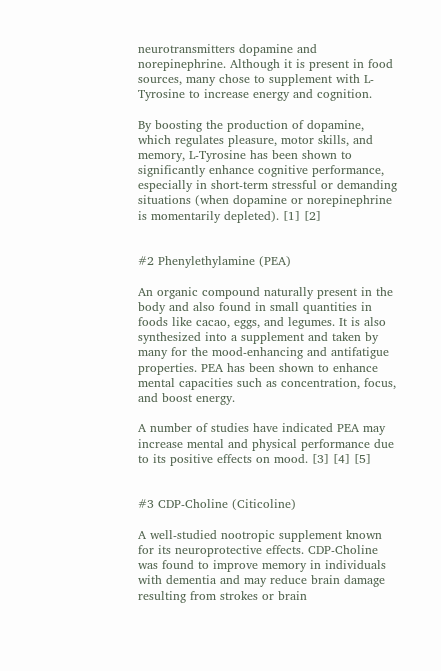neurotransmitters dopamine and norepinephrine. Although it is present in food sources, many chose to supplement with L-Tyrosine to increase energy and cognition.

By boosting the production of dopamine, which regulates pleasure, motor skills, and memory, L-Tyrosine has been shown to significantly enhance cognitive performance, especially in short-term stressful or demanding situations (when dopamine or norepinephrine is momentarily depleted). [1] [2]


#2 Phenylethylamine (PEA)

An organic compound naturally present in the body and also found in small quantities in foods like cacao, eggs, and legumes. It is also synthesized into a supplement and taken by many for the mood-enhancing and antifatigue properties. PEA has been shown to enhance mental capacities such as concentration, focus, and boost energy.

A number of studies have indicated PEA may increase mental and physical performance due to its positive effects on mood. [3] [4] [5]


#3 CDP-Choline (Citicoline)

A well-studied nootropic supplement known for its neuroprotective effects. CDP-Choline was found to improve memory in individuals with dementia and may reduce brain damage resulting from strokes or brain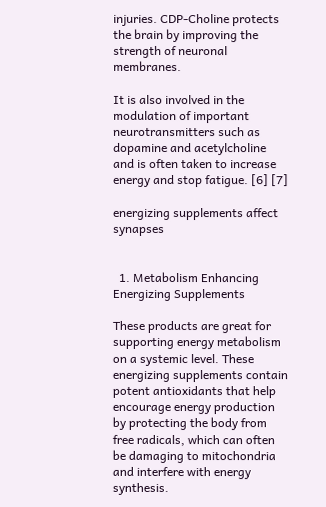injuries. CDP-Choline protects the brain by improving the strength of neuronal membranes.

It is also involved in the modulation of important neurotransmitters such as dopamine and acetylcholine and is often taken to increase energy and stop fatigue. [6] [7]

energizing supplements affect synapses


  1. Metabolism Enhancing Energizing Supplements

These products are great for supporting energy metabolism on a systemic level. These energizing supplements contain potent antioxidants that help encourage energy production by protecting the body from free radicals, which can often be damaging to mitochondria and interfere with energy synthesis.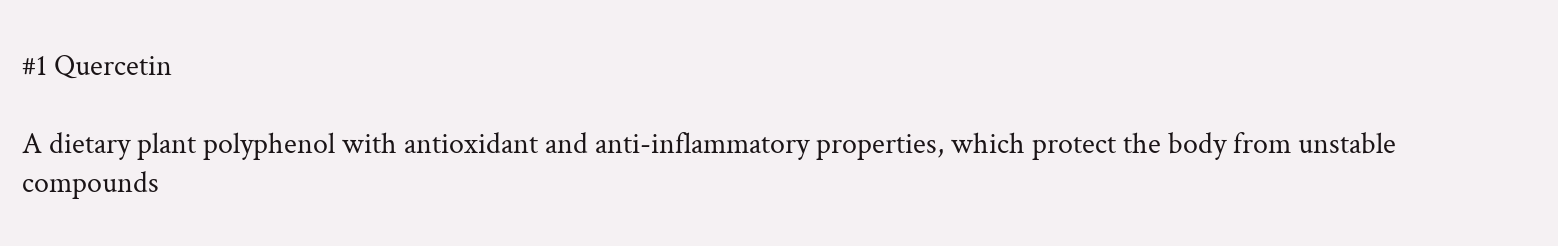#1 Quercetin

A dietary plant polyphenol with antioxidant and anti-inflammatory properties, which protect the body from unstable compounds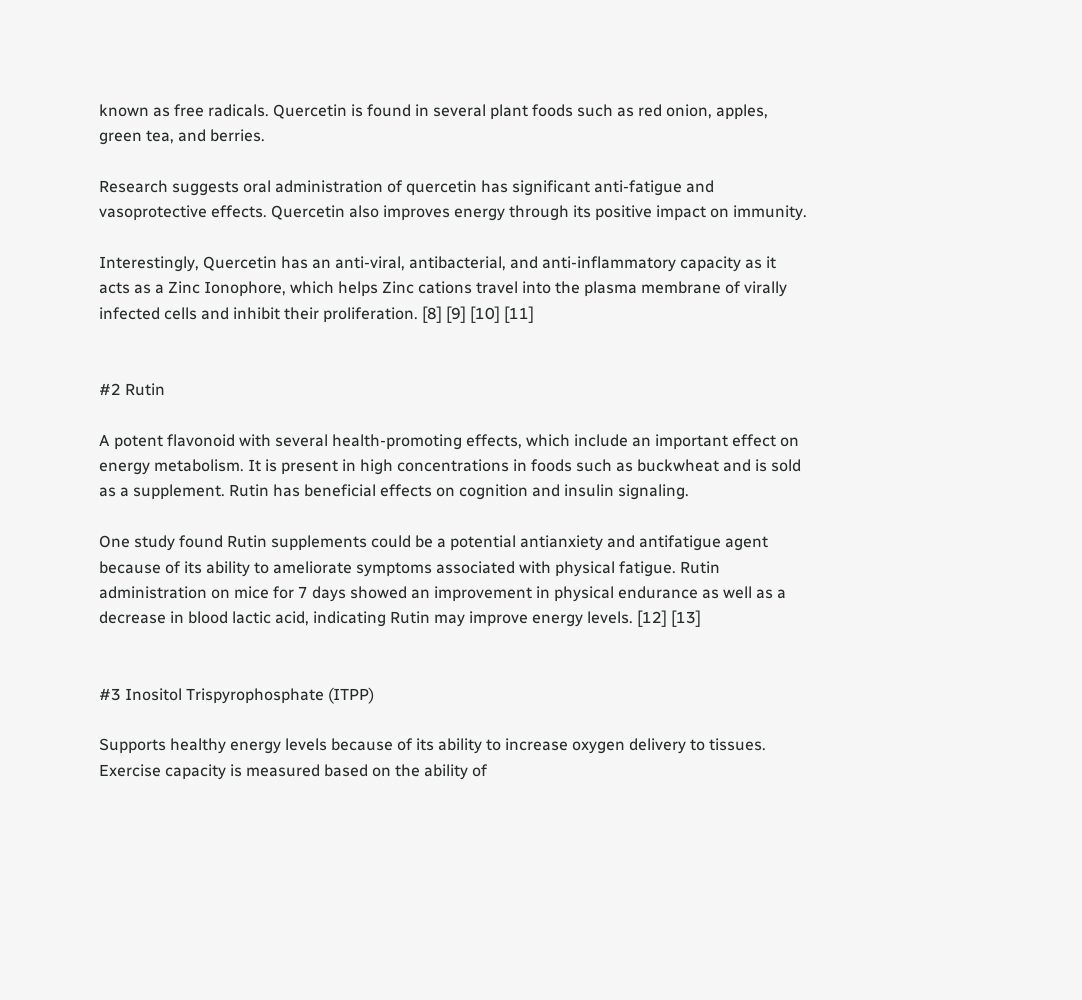known as free radicals. Quercetin is found in several plant foods such as red onion, apples, green tea, and berries.

Research suggests oral administration of quercetin has significant anti-fatigue and vasoprotective effects. Quercetin also improves energy through its positive impact on immunity.

Interestingly, Quercetin has an anti-viral, antibacterial, and anti-inflammatory capacity as it acts as a Zinc Ionophore, which helps Zinc cations travel into the plasma membrane of virally infected cells and inhibit their proliferation. [8] [9] [10] [11]


#2 Rutin

A potent flavonoid with several health-promoting effects, which include an important effect on energy metabolism. It is present in high concentrations in foods such as buckwheat and is sold as a supplement. Rutin has beneficial effects on cognition and insulin signaling.

One study found Rutin supplements could be a potential antianxiety and antifatigue agent because of its ability to ameliorate symptoms associated with physical fatigue. Rutin administration on mice for 7 days showed an improvement in physical endurance as well as a decrease in blood lactic acid, indicating Rutin may improve energy levels. [12] [13]


#3 Inositol Trispyrophosphate (ITPP)

Supports healthy energy levels because of its ability to increase oxygen delivery to tissues. Exercise capacity is measured based on the ability of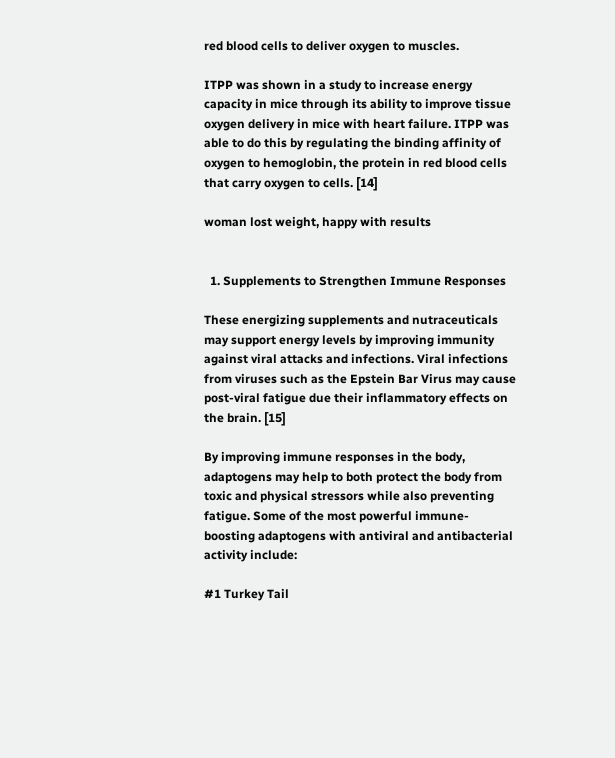red blood cells to deliver oxygen to muscles.

ITPP was shown in a study to increase energy capacity in mice through its ability to improve tissue oxygen delivery in mice with heart failure. ITPP was able to do this by regulating the binding affinity of oxygen to hemoglobin, the protein in red blood cells that carry oxygen to cells. [14]

woman lost weight, happy with results


  1. Supplements to Strengthen Immune Responses

These energizing supplements and nutraceuticals may support energy levels by improving immunity against viral attacks and infections. Viral infections from viruses such as the Epstein Bar Virus may cause post-viral fatigue due their inflammatory effects on the brain. [15]

By improving immune responses in the body, adaptogens may help to both protect the body from toxic and physical stressors while also preventing fatigue. Some of the most powerful immune-boosting adaptogens with antiviral and antibacterial activity include:

#1 Turkey Tail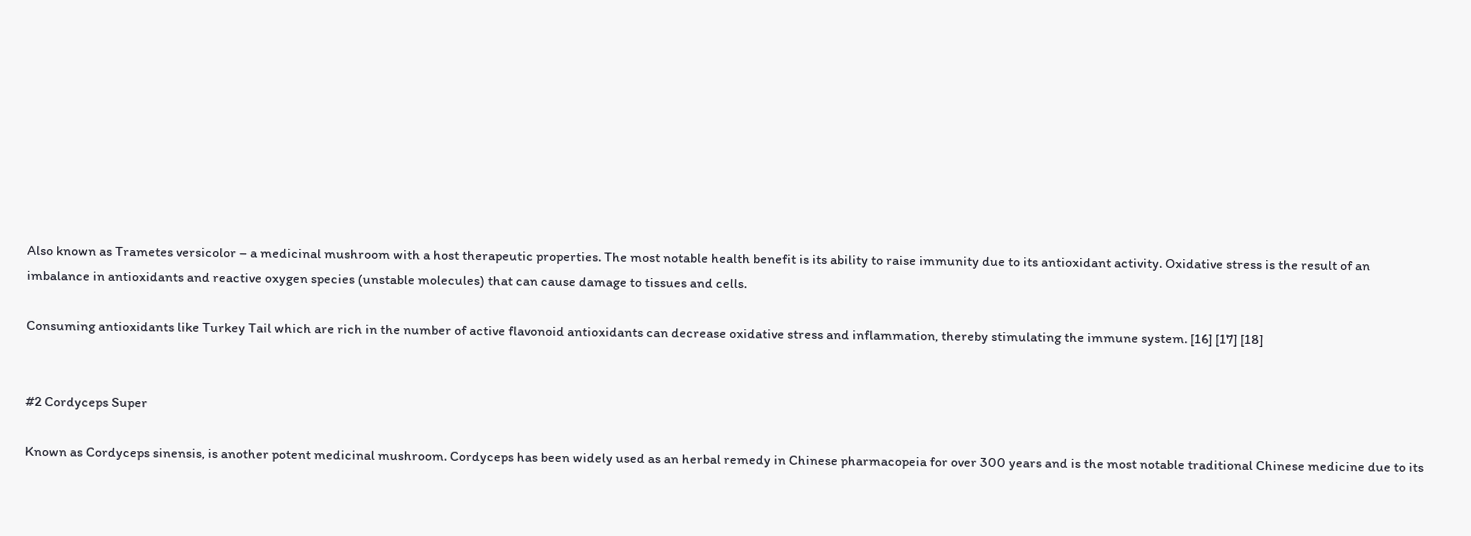Also known as Trametes versicolor – a medicinal mushroom with a host therapeutic properties. The most notable health benefit is its ability to raise immunity due to its antioxidant activity. Oxidative stress is the result of an imbalance in antioxidants and reactive oxygen species (unstable molecules) that can cause damage to tissues and cells.

Consuming antioxidants like Turkey Tail which are rich in the number of active flavonoid antioxidants can decrease oxidative stress and inflammation, thereby stimulating the immune system. [16] [17] [18]


#2 Cordyceps Super

Known as Cordyceps sinensis, is another potent medicinal mushroom. Cordyceps has been widely used as an herbal remedy in Chinese pharmacopeia for over 300 years and is the most notable traditional Chinese medicine due to its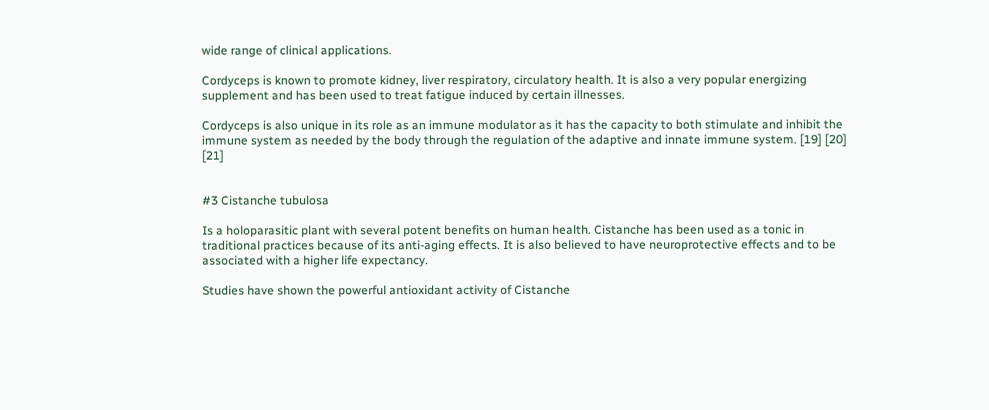wide range of clinical applications.

Cordyceps is known to promote kidney, liver respiratory, circulatory health. It is also a very popular energizing supplement and has been used to treat fatigue induced by certain illnesses.

Cordyceps is also unique in its role as an immune modulator as it has the capacity to both stimulate and inhibit the immune system as needed by the body through the regulation of the adaptive and innate immune system. [19] [20] [21]


#3 Cistanche tubulosa

Is a holoparasitic plant with several potent benefits on human health. Cistanche has been used as a tonic in traditional practices because of its anti-aging effects. It is also believed to have neuroprotective effects and to be associated with a higher life expectancy.

Studies have shown the powerful antioxidant activity of Cistanche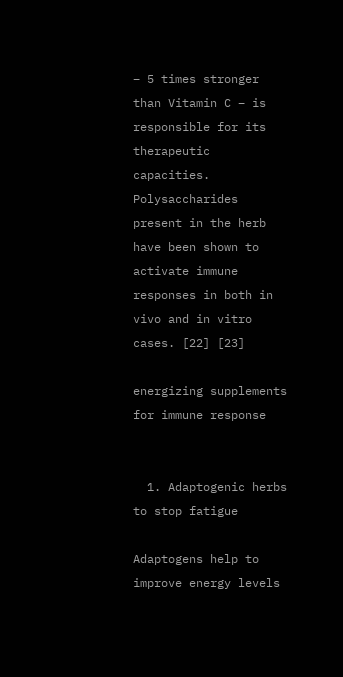– 5 times stronger than Vitamin C – is responsible for its therapeutic capacities. Polysaccharides present in the herb have been shown to activate immune responses in both in vivo and in vitro cases. [22] [23]

energizing supplements for immune response


  1. Adaptogenic herbs to stop fatigue

Adaptogens help to improve energy levels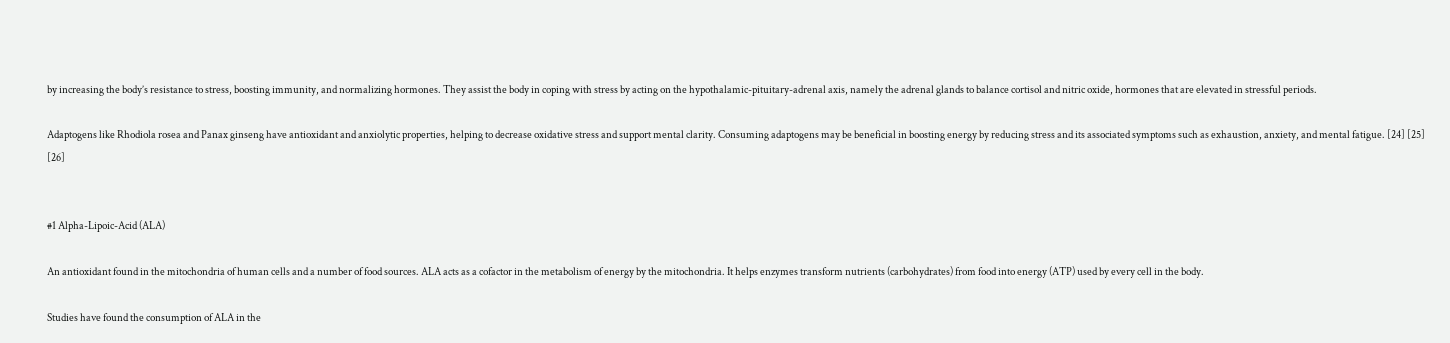by increasing the body’s resistance to stress, boosting immunity, and normalizing hormones. They assist the body in coping with stress by acting on the hypothalamic-pituitary-adrenal axis, namely the adrenal glands to balance cortisol and nitric oxide, hormones that are elevated in stressful periods.

Adaptogens like Rhodiola rosea and Panax ginseng have antioxidant and anxiolytic properties, helping to decrease oxidative stress and support mental clarity. Consuming adaptogens may be beneficial in boosting energy by reducing stress and its associated symptoms such as exhaustion, anxiety, and mental fatigue. [24] [25] [26]


#1 Alpha-Lipoic-Acid (ALA)

An antioxidant found in the mitochondria of human cells and a number of food sources. ALA acts as a cofactor in the metabolism of energy by the mitochondria. It helps enzymes transform nutrients (carbohydrates) from food into energy (ATP) used by every cell in the body.

Studies have found the consumption of ALA in the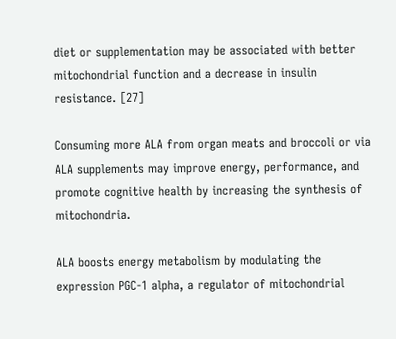diet or supplementation may be associated with better mitochondrial function and a decrease in insulin resistance. [27]

Consuming more ALA from organ meats and broccoli or via ALA supplements may improve energy, performance, and promote cognitive health by increasing the synthesis of mitochondria.

ALA boosts energy metabolism by modulating the expression PGC-1 alpha, a regulator of mitochondrial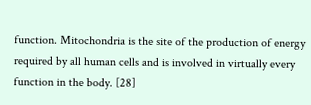function. Mitochondria is the site of the production of energy required by all human cells and is involved in virtually every function in the body. [28]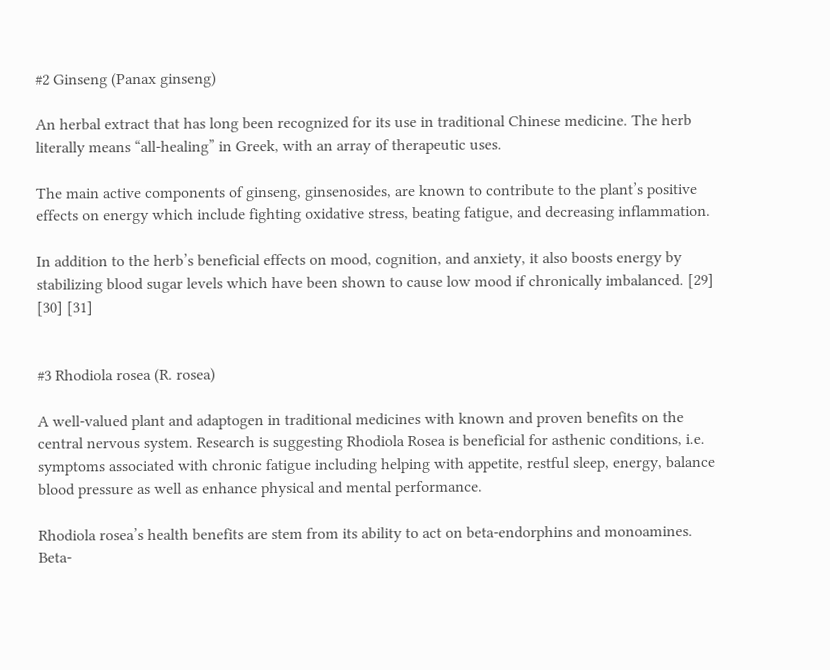#2 Ginseng (Panax ginseng)

An herbal extract that has long been recognized for its use in traditional Chinese medicine. The herb literally means “all-healing” in Greek, with an array of therapeutic uses.

The main active components of ginseng, ginsenosides, are known to contribute to the plant’s positive effects on energy which include fighting oxidative stress, beating fatigue, and decreasing inflammation.

In addition to the herb’s beneficial effects on mood, cognition, and anxiety, it also boosts energy by stabilizing blood sugar levels which have been shown to cause low mood if chronically imbalanced. [29] [30] [31]


#3 Rhodiola rosea (R. rosea)

A well-valued plant and adaptogen in traditional medicines with known and proven benefits on the central nervous system. Research is suggesting Rhodiola Rosea is beneficial for asthenic conditions, i.e. symptoms associated with chronic fatigue including helping with appetite, restful sleep, energy, balance blood pressure as well as enhance physical and mental performance.

Rhodiola rosea’s health benefits are stem from its ability to act on beta-endorphins and monoamines. Beta-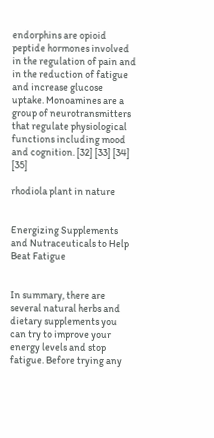endorphins are opioid peptide hormones involved in the regulation of pain and in the reduction of fatigue and increase glucose uptake. Monoamines are a group of neurotransmitters that regulate physiological functions including mood and cognition. [32] [33] [34] [35]

rhodiola plant in nature


Energizing Supplements and Nutraceuticals to Help Beat Fatigue


In summary, there are several natural herbs and dietary supplements you can try to improve your energy levels and stop fatigue. Before trying any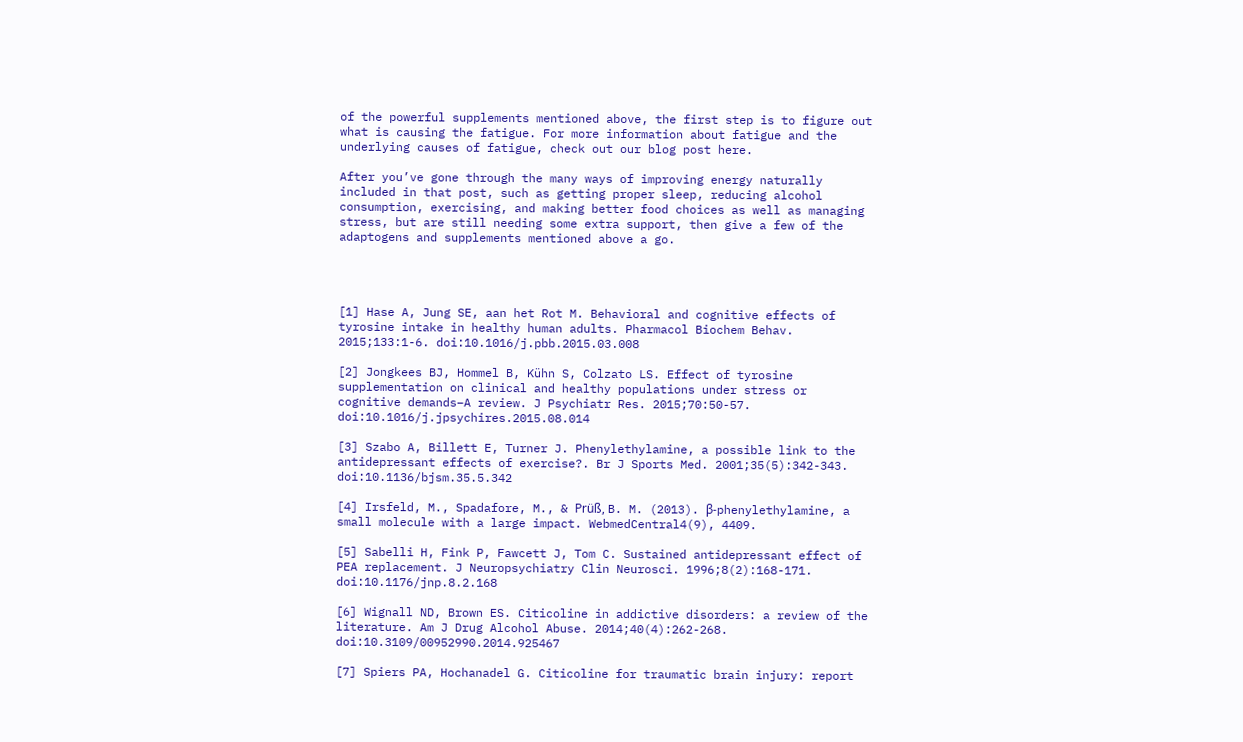of the powerful supplements mentioned above, the first step is to figure out what is causing the fatigue. For more information about fatigue and the underlying causes of fatigue, check out our blog post here.

After you’ve gone through the many ways of improving energy naturally included in that post, such as getting proper sleep, reducing alcohol consumption, exercising, and making better food choices as well as managing stress, but are still needing some extra support, then give a few of the adaptogens and supplements mentioned above a go.




[1] Hase A, Jung SE, aan het Rot M. Behavioral and cognitive effects of tyrosine intake in healthy human adults. Pharmacol Biochem Behav. 2015;133:1-6. doi:10.1016/j.pbb.2015.03.008

[2] Jongkees BJ, Hommel B, Kühn S, Colzato LS. Effect of tyrosine supplementation on clinical and healthy populations under stress or cognitive demands–A review. J Psychiatr Res. 2015;70:50-57. doi:10.1016/j.jpsychires.2015.08.014

[3] Szabo A, Billett E, Turner J. Phenylethylamine, a possible link to the antidepressant effects of exercise?. Br J Sports Med. 2001;35(5):342-343. doi:10.1136/bjsm.35.5.342

[4] Irsfeld, M., Spadafore, M., & Prüß, B. M. (2013). β-phenylethylamine, a small molecule with a large impact. WebmedCentral4(9), 4409.

[5] Sabelli H, Fink P, Fawcett J, Tom C. Sustained antidepressant effect of PEA replacement. J Neuropsychiatry Clin Neurosci. 1996;8(2):168-171. doi:10.1176/jnp.8.2.168

[6] Wignall ND, Brown ES. Citicoline in addictive disorders: a review of the literature. Am J Drug Alcohol Abuse. 2014;40(4):262-268. doi:10.3109/00952990.2014.925467

[7] Spiers PA, Hochanadel G. Citicoline for traumatic brain injury: report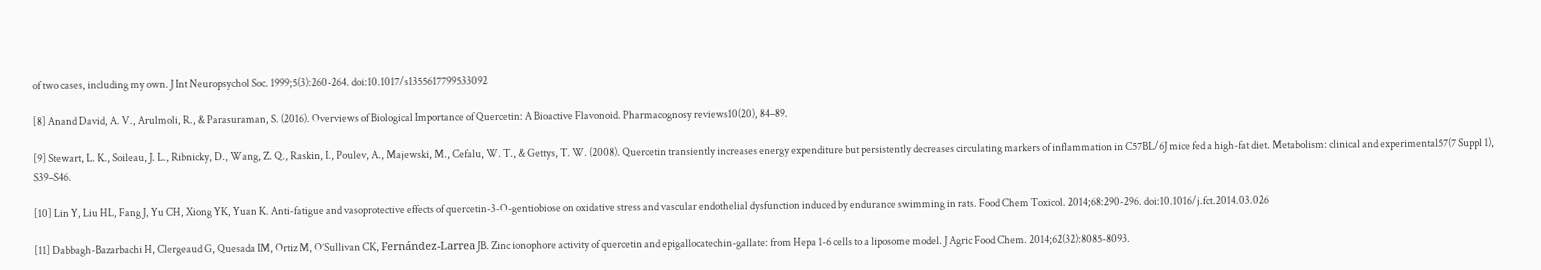of two cases, including my own. J Int Neuropsychol Soc. 1999;5(3):260-264. doi:10.1017/s1355617799533092

[8] Anand David, A. V., Arulmoli, R., & Parasuraman, S. (2016). Overviews of Biological Importance of Quercetin: A Bioactive Flavonoid. Pharmacognosy reviews10(20), 84–89.

[9] Stewart, L. K., Soileau, J. L., Ribnicky, D., Wang, Z. Q., Raskin, I., Poulev, A., Majewski, M., Cefalu, W. T., & Gettys, T. W. (2008). Quercetin transiently increases energy expenditure but persistently decreases circulating markers of inflammation in C57BL/6J mice fed a high-fat diet. Metabolism: clinical and experimental57(7 Suppl 1), S39–S46.

[10] Lin Y, Liu HL, Fang J, Yu CH, Xiong YK, Yuan K. Anti-fatigue and vasoprotective effects of quercetin-3-O-gentiobiose on oxidative stress and vascular endothelial dysfunction induced by endurance swimming in rats. Food Chem Toxicol. 2014;68:290-296. doi:10.1016/j.fct.2014.03.026

[11] Dabbagh-Bazarbachi H, Clergeaud G, Quesada IM, Ortiz M, O’Sullivan CK, Fernández-Larrea JB. Zinc ionophore activity of quercetin and epigallocatechin-gallate: from Hepa 1-6 cells to a liposome model. J Agric Food Chem. 2014;62(32):8085-8093.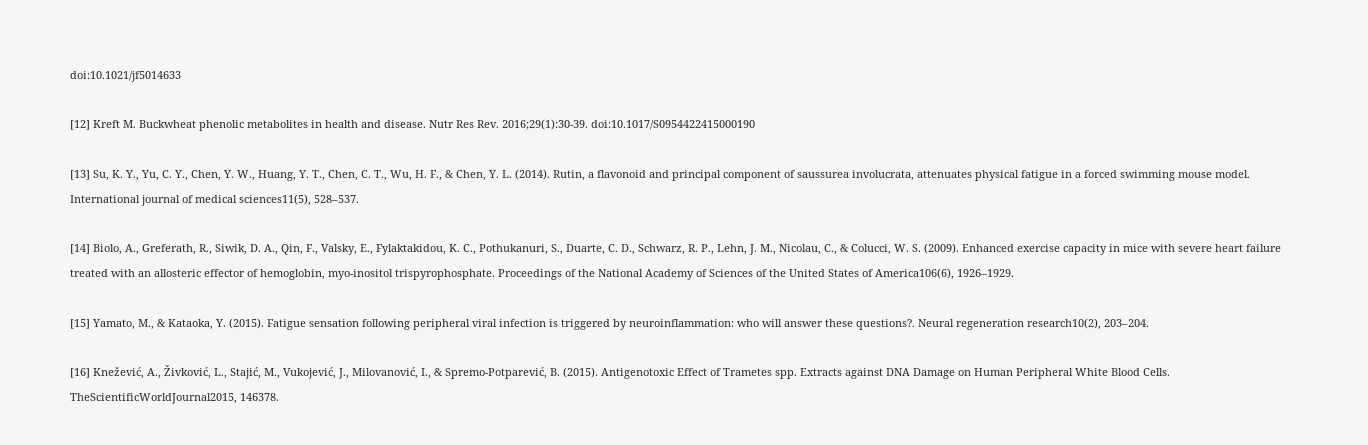doi:10.1021/jf5014633

[12] Kreft M. Buckwheat phenolic metabolites in health and disease. Nutr Res Rev. 2016;29(1):30-39. doi:10.1017/S0954422415000190

[13] Su, K. Y., Yu, C. Y., Chen, Y. W., Huang, Y. T., Chen, C. T., Wu, H. F., & Chen, Y. L. (2014). Rutin, a flavonoid and principal component of saussurea involucrata, attenuates physical fatigue in a forced swimming mouse model. International journal of medical sciences11(5), 528–537.

[14] Biolo, A., Greferath, R., Siwik, D. A., Qin, F., Valsky, E., Fylaktakidou, K. C., Pothukanuri, S., Duarte, C. D., Schwarz, R. P., Lehn, J. M., Nicolau, C., & Colucci, W. S. (2009). Enhanced exercise capacity in mice with severe heart failure treated with an allosteric effector of hemoglobin, myo-inositol trispyrophosphate. Proceedings of the National Academy of Sciences of the United States of America106(6), 1926–1929.

[15] Yamato, M., & Kataoka, Y. (2015). Fatigue sensation following peripheral viral infection is triggered by neuroinflammation: who will answer these questions?. Neural regeneration research10(2), 203–204.

[16] Knežević, A., Živković, L., Stajić, M., Vukojević, J., Milovanović, I., & Spremo-Potparević, B. (2015). Antigenotoxic Effect of Trametes spp. Extracts against DNA Damage on Human Peripheral White Blood Cells. TheScientificWorldJournal2015, 146378.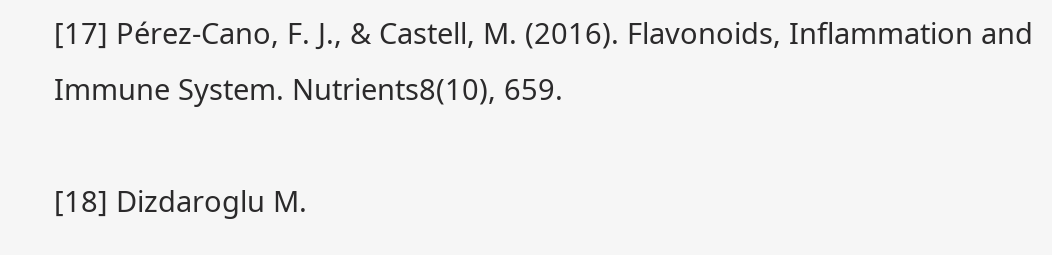[17] Pérez-Cano, F. J., & Castell, M. (2016). Flavonoids, Inflammation and Immune System. Nutrients8(10), 659.

[18] Dizdaroglu M.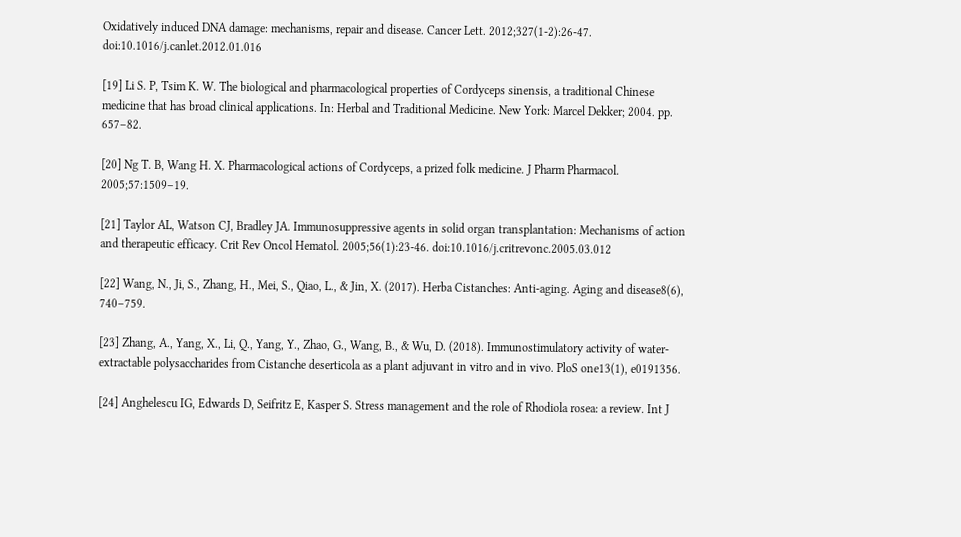Oxidatively induced DNA damage: mechanisms, repair and disease. Cancer Lett. 2012;327(1-2):26-47. doi:10.1016/j.canlet.2012.01.016

[19] Li S. P, Tsim K. W. The biological and pharmacological properties of Cordyceps sinensis, a traditional Chinese medicine that has broad clinical applications. In: Herbal and Traditional Medicine. New York: Marcel Dekker; 2004. pp. 657–82.

[20] Ng T. B, Wang H. X. Pharmacological actions of Cordyceps, a prized folk medicine. J Pharm Pharmacol. 2005;57:1509–19.

[21] Taylor AL, Watson CJ, Bradley JA. Immunosuppressive agents in solid organ transplantation: Mechanisms of action and therapeutic efficacy. Crit Rev Oncol Hematol. 2005;56(1):23-46. doi:10.1016/j.critrevonc.2005.03.012

[22] Wang, N., Ji, S., Zhang, H., Mei, S., Qiao, L., & Jin, X. (2017). Herba Cistanches: Anti-aging. Aging and disease8(6), 740–759.

[23] Zhang, A., Yang, X., Li, Q., Yang, Y., Zhao, G., Wang, B., & Wu, D. (2018). Immunostimulatory activity of water-extractable polysaccharides from Cistanche deserticola as a plant adjuvant in vitro and in vivo. PloS one13(1), e0191356.

[24] Anghelescu IG, Edwards D, Seifritz E, Kasper S. Stress management and the role of Rhodiola rosea: a review. Int J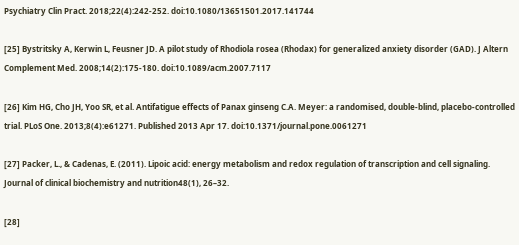Psychiatry Clin Pract. 2018;22(4):242-252. doi:10.1080/13651501.2017.141744

[25] Bystritsky A, Kerwin L, Feusner JD. A pilot study of Rhodiola rosea (Rhodax) for generalized anxiety disorder (GAD). J Altern Complement Med. 2008;14(2):175-180. doi:10.1089/acm.2007.7117

[26] Kim HG, Cho JH, Yoo SR, et al. Antifatigue effects of Panax ginseng C.A. Meyer: a randomised, double-blind, placebo-controlled trial. PLoS One. 2013;8(4):e61271. Published 2013 Apr 17. doi:10.1371/journal.pone.0061271

[27] Packer, L., & Cadenas, E. (2011). Lipoic acid: energy metabolism and redox regulation of transcription and cell signaling. Journal of clinical biochemistry and nutrition48(1), 26–32.

[28]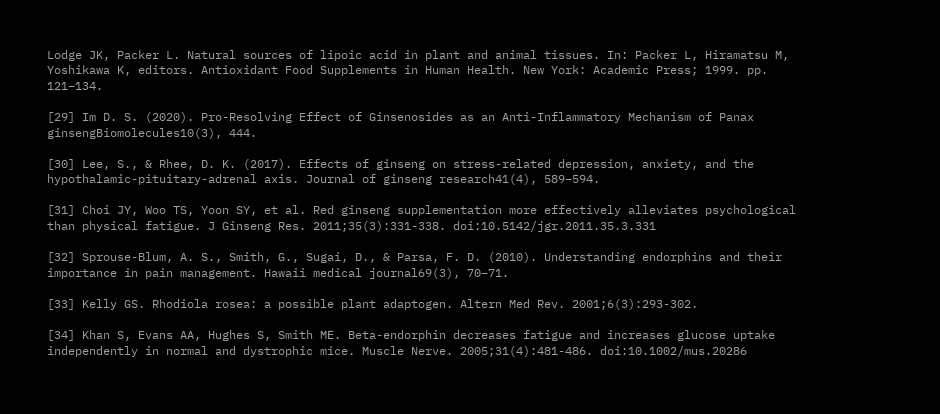Lodge JK, Packer L. Natural sources of lipoic acid in plant and animal tissues. In: Packer L, Hiramatsu M, Yoshikawa K, editors. Antioxidant Food Supplements in Human Health. New York: Academic Press; 1999. pp. 121–134.

[29] Im D. S. (2020). Pro-Resolving Effect of Ginsenosides as an Anti-Inflammatory Mechanism of Panax ginsengBiomolecules10(3), 444.

[30] Lee, S., & Rhee, D. K. (2017). Effects of ginseng on stress-related depression, anxiety, and the hypothalamic-pituitary-adrenal axis. Journal of ginseng research41(4), 589–594.

[31] Choi JY, Woo TS, Yoon SY, et al. Red ginseng supplementation more effectively alleviates psychological than physical fatigue. J Ginseng Res. 2011;35(3):331-338. doi:10.5142/jgr.2011.35.3.331

[32] Sprouse-Blum, A. S., Smith, G., Sugai, D., & Parsa, F. D. (2010). Understanding endorphins and their importance in pain management. Hawaii medical journal69(3), 70–71.

[33] Kelly GS. Rhodiola rosea: a possible plant adaptogen. Altern Med Rev. 2001;6(3):293-302.

[34] Khan S, Evans AA, Hughes S, Smith ME. Beta-endorphin decreases fatigue and increases glucose uptake independently in normal and dystrophic mice. Muscle Nerve. 2005;31(4):481-486. doi:10.1002/mus.20286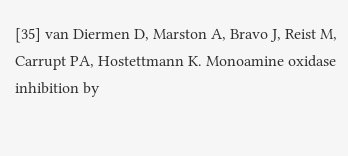[35] van Diermen D, Marston A, Bravo J, Reist M, Carrupt PA, Hostettmann K. Monoamine oxidase inhibition by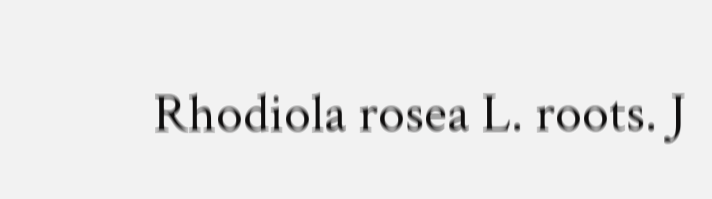Rhodiola rosea L. roots. J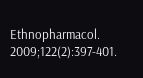Ethnopharmacol. 2009;122(2):397-401.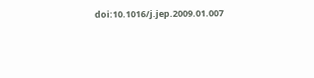doi:10.1016/j.jep.2009.01.007